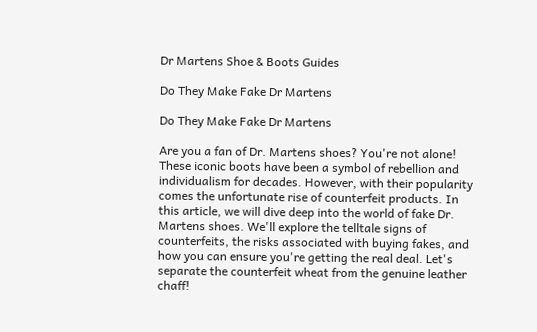Dr Martens Shoe & Boots Guides

Do They Make Fake Dr Martens

Do They Make Fake Dr Martens

Are you a fan of Dr. Martens shoes? You're not alone! These iconic boots have been a symbol of rebellion and individualism for decades. However, with their popularity comes the unfortunate rise of counterfeit products. In this article, we will dive deep into the world of fake Dr. Martens shoes. We'll explore the telltale signs of counterfeits, the risks associated with buying fakes, and how you can ensure you're getting the real deal. Let's separate the counterfeit wheat from the genuine leather chaff!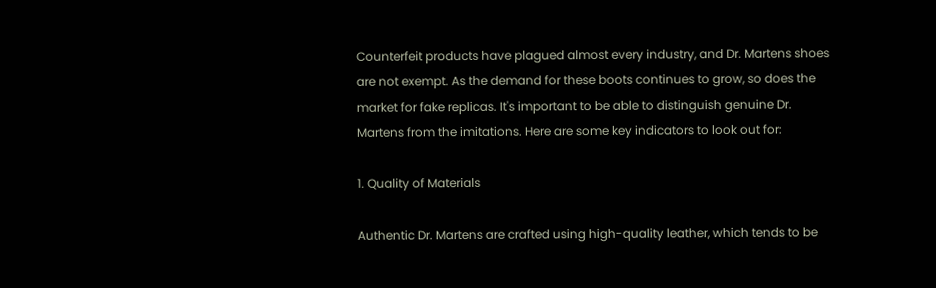Counterfeit products have plagued almost every industry, and Dr. Martens shoes are not exempt. As the demand for these boots continues to grow, so does the market for fake replicas. It's important to be able to distinguish genuine Dr. Martens from the imitations. Here are some key indicators to look out for:

1. Quality of Materials

Authentic Dr. Martens are crafted using high-quality leather, which tends to be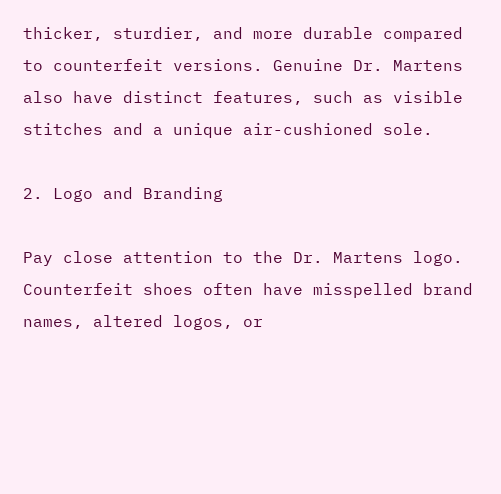thicker, sturdier, and more durable compared to counterfeit versions. Genuine Dr. Martens also have distinct features, such as visible stitches and a unique air-cushioned sole.

2. Logo and Branding

Pay close attention to the Dr. Martens logo. Counterfeit shoes often have misspelled brand names, altered logos, or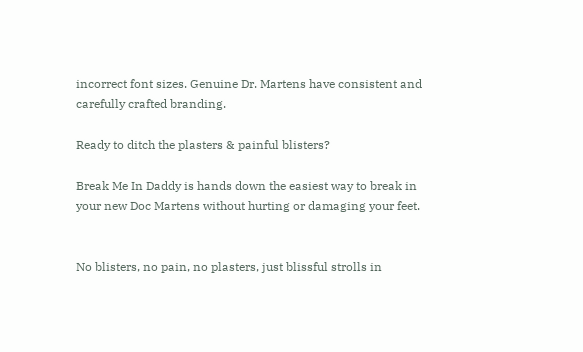incorrect font sizes. Genuine Dr. Martens have consistent and carefully crafted branding.

Ready to ditch the plasters & painful blisters?

Break Me In Daddy is hands down the easiest way to break in your new Doc Martens without hurting or damaging your feet.


No blisters, no pain, no plasters, just blissful strolls in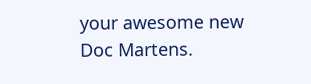your awesome new Doc Martens.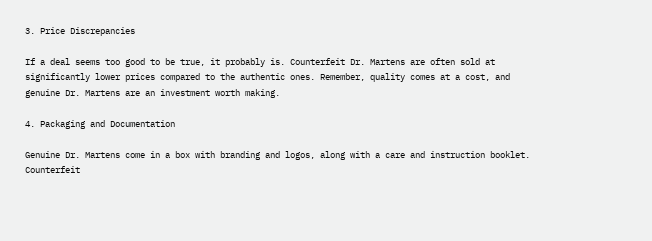3. Price Discrepancies

If a deal seems too good to be true, it probably is. Counterfeit Dr. Martens are often sold at significantly lower prices compared to the authentic ones. Remember, quality comes at a cost, and genuine Dr. Martens are an investment worth making.

4. Packaging and Documentation

Genuine Dr. Martens come in a box with branding and logos, along with a care and instruction booklet. Counterfeit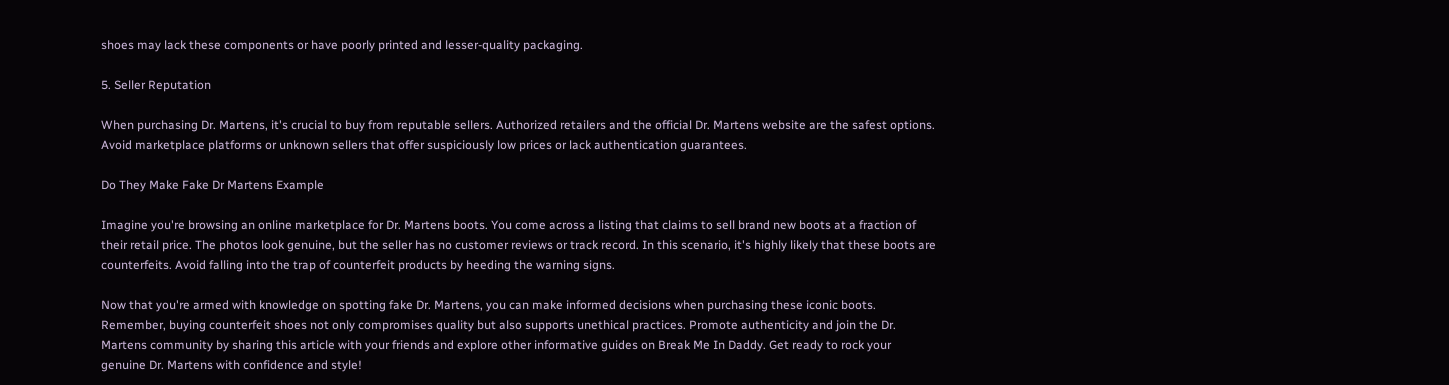shoes may lack these components or have poorly printed and lesser-quality packaging.

5. Seller Reputation

When purchasing Dr. Martens, it's crucial to buy from reputable sellers. Authorized retailers and the official Dr. Martens website are the safest options. Avoid marketplace platforms or unknown sellers that offer suspiciously low prices or lack authentication guarantees.

Do They Make Fake Dr Martens Example

Imagine you're browsing an online marketplace for Dr. Martens boots. You come across a listing that claims to sell brand new boots at a fraction of their retail price. The photos look genuine, but the seller has no customer reviews or track record. In this scenario, it's highly likely that these boots are counterfeits. Avoid falling into the trap of counterfeit products by heeding the warning signs.

Now that you're armed with knowledge on spotting fake Dr. Martens, you can make informed decisions when purchasing these iconic boots. Remember, buying counterfeit shoes not only compromises quality but also supports unethical practices. Promote authenticity and join the Dr. Martens community by sharing this article with your friends and explore other informative guides on Break Me In Daddy. Get ready to rock your genuine Dr. Martens with confidence and style!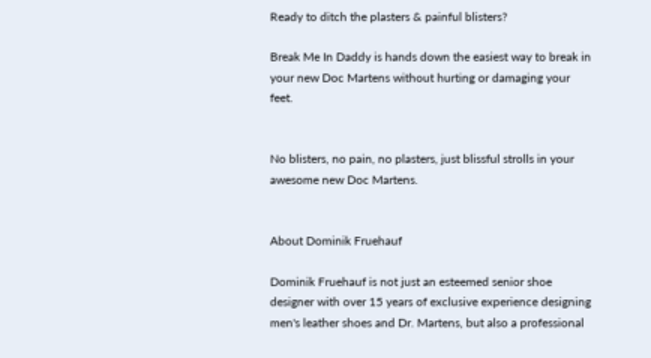Ready to ditch the plasters & painful blisters?

Break Me In Daddy is hands down the easiest way to break in your new Doc Martens without hurting or damaging your feet.


No blisters, no pain, no plasters, just blissful strolls in your awesome new Doc Martens.


About Dominik Fruehauf

Dominik Fruehauf is not just an esteemed senior shoe designer with over 15 years of exclusive experience designing men's leather shoes and Dr. Martens, but also a professional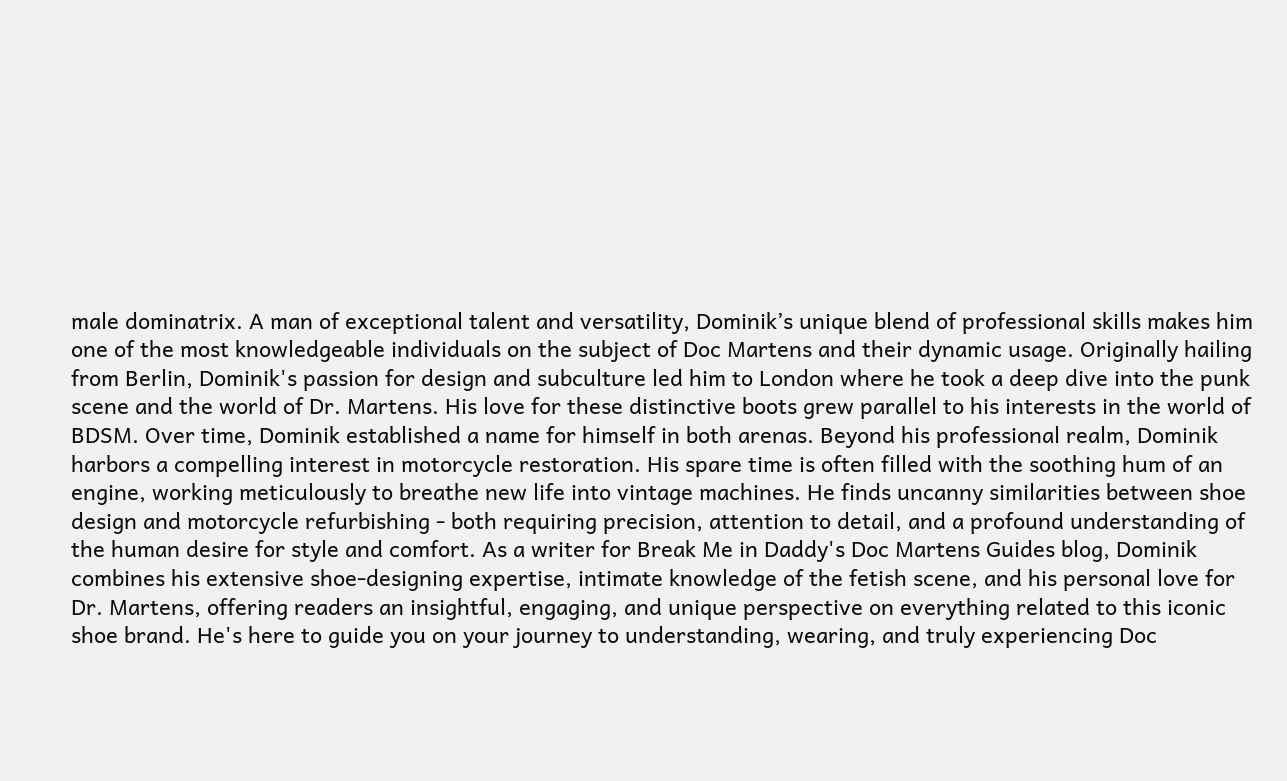male dominatrix. A man of exceptional talent and versatility, Dominik’s unique blend of professional skills makes him one of the most knowledgeable individuals on the subject of Doc Martens and their dynamic usage. Originally hailing from Berlin, Dominik's passion for design and subculture led him to London where he took a deep dive into the punk scene and the world of Dr. Martens. His love for these distinctive boots grew parallel to his interests in the world of BDSM. Over time, Dominik established a name for himself in both arenas. Beyond his professional realm, Dominik harbors a compelling interest in motorcycle restoration. His spare time is often filled with the soothing hum of an engine, working meticulously to breathe new life into vintage machines. He finds uncanny similarities between shoe design and motorcycle refurbishing - both requiring precision, attention to detail, and a profound understanding of the human desire for style and comfort. As a writer for Break Me in Daddy's Doc Martens Guides blog, Dominik combines his extensive shoe-designing expertise, intimate knowledge of the fetish scene, and his personal love for Dr. Martens, offering readers an insightful, engaging, and unique perspective on everything related to this iconic shoe brand. He's here to guide you on your journey to understanding, wearing, and truly experiencing Doc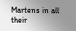Martens in all their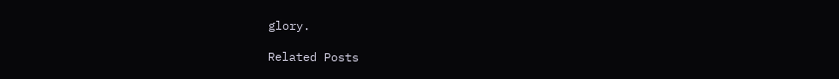glory.

Related Posts